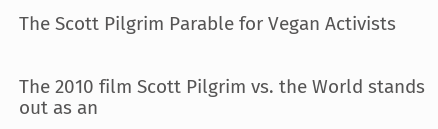The Scott Pilgrim Parable for Vegan Activists


The 2010 film Scott Pilgrim vs. the World stands out as an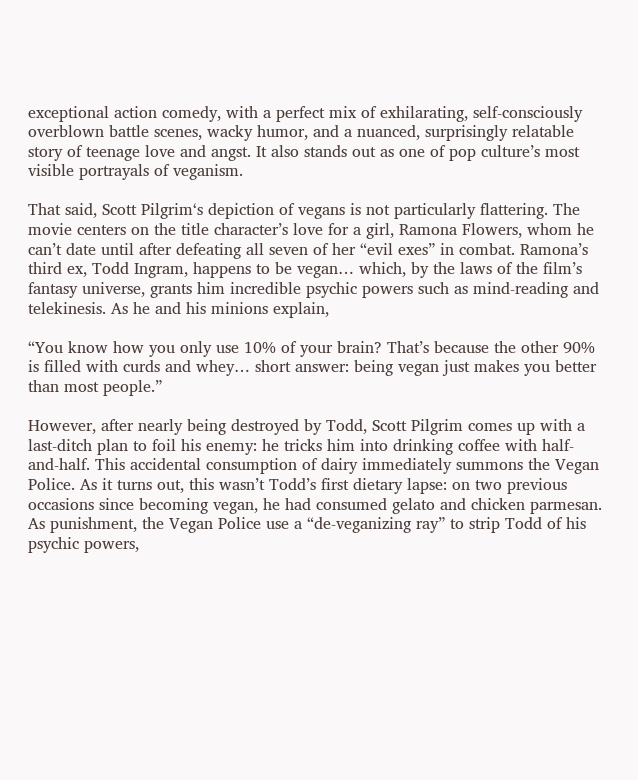exceptional action comedy, with a perfect mix of exhilarating, self-consciously overblown battle scenes, wacky humor, and a nuanced, surprisingly relatable story of teenage love and angst. It also stands out as one of pop culture’s most visible portrayals of veganism.

That said, Scott Pilgrim‘s depiction of vegans is not particularly flattering. The movie centers on the title character’s love for a girl, Ramona Flowers, whom he can’t date until after defeating all seven of her “evil exes” in combat. Ramona’s third ex, Todd Ingram, happens to be vegan… which, by the laws of the film’s fantasy universe, grants him incredible psychic powers such as mind-reading and telekinesis. As he and his minions explain,

“You know how you only use 10% of your brain? That’s because the other 90% is filled with curds and whey… short answer: being vegan just makes you better than most people.”

However, after nearly being destroyed by Todd, Scott Pilgrim comes up with a last-ditch plan to foil his enemy: he tricks him into drinking coffee with half-and-half. This accidental consumption of dairy immediately summons the Vegan Police. As it turns out, this wasn’t Todd’s first dietary lapse: on two previous occasions since becoming vegan, he had consumed gelato and chicken parmesan. As punishment, the Vegan Police use a “de-veganizing ray” to strip Todd of his psychic powers,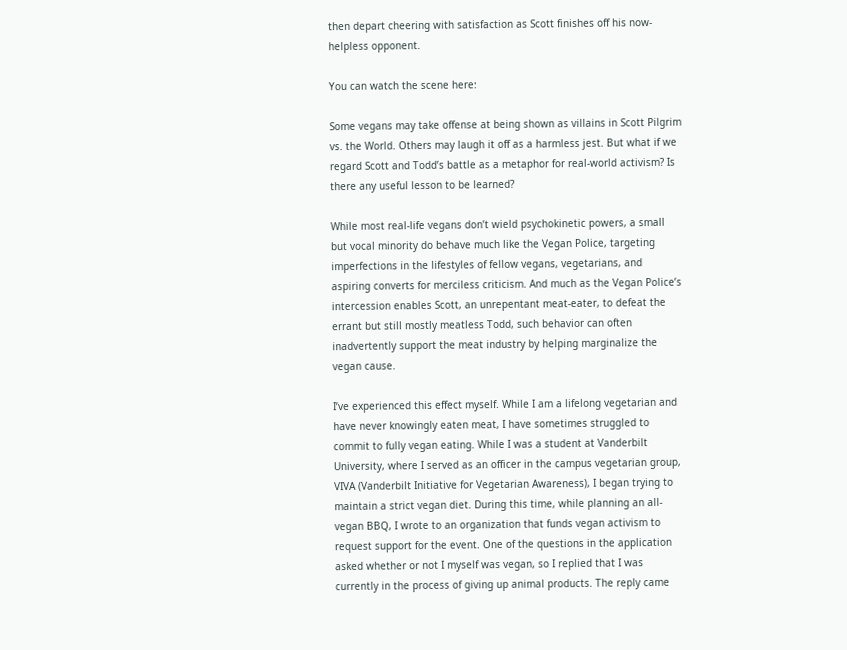then depart cheering with satisfaction as Scott finishes off his now-helpless opponent.

You can watch the scene here:

Some vegans may take offense at being shown as villains in Scott Pilgrim vs. the World. Others may laugh it off as a harmless jest. But what if we regard Scott and Todd’s battle as a metaphor for real-world activism? Is there any useful lesson to be learned?

While most real-life vegans don’t wield psychokinetic powers, a small but vocal minority do behave much like the Vegan Police, targeting imperfections in the lifestyles of fellow vegans, vegetarians, and aspiring converts for merciless criticism. And much as the Vegan Police’s intercession enables Scott, an unrepentant meat-eater, to defeat the errant but still mostly meatless Todd, such behavior can often inadvertently support the meat industry by helping marginalize the vegan cause.

I’ve experienced this effect myself. While I am a lifelong vegetarian and have never knowingly eaten meat, I have sometimes struggled to commit to fully vegan eating. While I was a student at Vanderbilt University, where I served as an officer in the campus vegetarian group, VIVA (Vanderbilt Initiative for Vegetarian Awareness), I began trying to maintain a strict vegan diet. During this time, while planning an all-vegan BBQ, I wrote to an organization that funds vegan activism to request support for the event. One of the questions in the application asked whether or not I myself was vegan, so I replied that I was currently in the process of giving up animal products. The reply came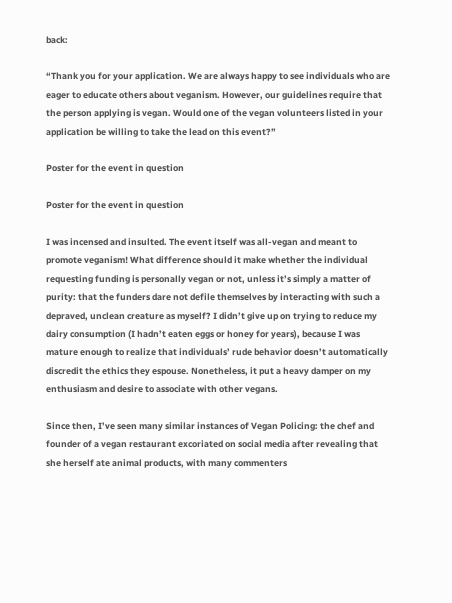back:

“Thank you for your application. We are always happy to see individuals who are eager to educate others about veganism. However, our guidelines require that the person applying is vegan. Would one of the vegan volunteers listed in your application be willing to take the lead on this event?”

Poster for the event in question

Poster for the event in question

I was incensed and insulted. The event itself was all-vegan and meant to promote veganism! What difference should it make whether the individual requesting funding is personally vegan or not, unless it’s simply a matter of purity: that the funders dare not defile themselves by interacting with such a depraved, unclean creature as myself? I didn’t give up on trying to reduce my dairy consumption (I hadn’t eaten eggs or honey for years), because I was mature enough to realize that individuals’ rude behavior doesn’t automatically discredit the ethics they espouse. Nonetheless, it put a heavy damper on my enthusiasm and desire to associate with other vegans.

Since then, I’ve seen many similar instances of Vegan Policing: the chef and founder of a vegan restaurant excoriated on social media after revealing that she herself ate animal products, with many commenters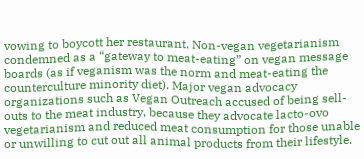vowing to boycott her restaurant. Non-vegan vegetarianism condemned as a “gateway to meat-eating” on vegan message boards (as if veganism was the norm and meat-eating the counterculture minority diet). Major vegan advocacy organizations such as Vegan Outreach accused of being sell-outs to the meat industry, because they advocate lacto-ovo vegetarianism and reduced meat consumption for those unable or unwilling to cut out all animal products from their lifestyle.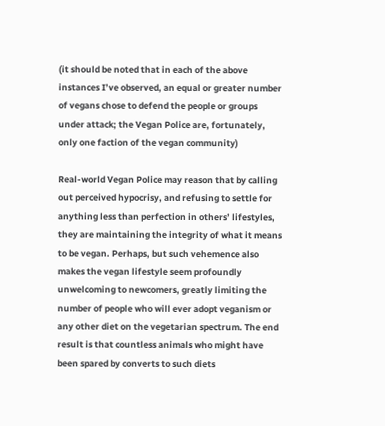(it should be noted that in each of the above instances I’ve observed, an equal or greater number of vegans chose to defend the people or groups under attack; the Vegan Police are, fortunately, only one faction of the vegan community)

Real-world Vegan Police may reason that by calling out perceived hypocrisy, and refusing to settle for anything less than perfection in others’ lifestyles, they are maintaining the integrity of what it means to be vegan. Perhaps, but such vehemence also makes the vegan lifestyle seem profoundly unwelcoming to newcomers, greatly limiting the number of people who will ever adopt veganism or any other diet on the vegetarian spectrum. The end result is that countless animals who might have been spared by converts to such diets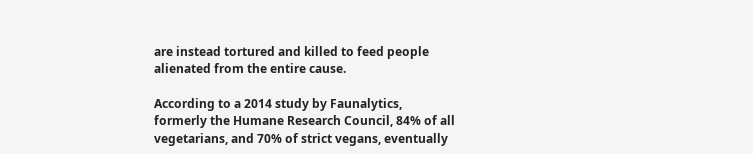are instead tortured and killed to feed people alienated from the entire cause.

According to a 2014 study by Faunalytics, formerly the Humane Research Council, 84% of all vegetarians, and 70% of strict vegans, eventually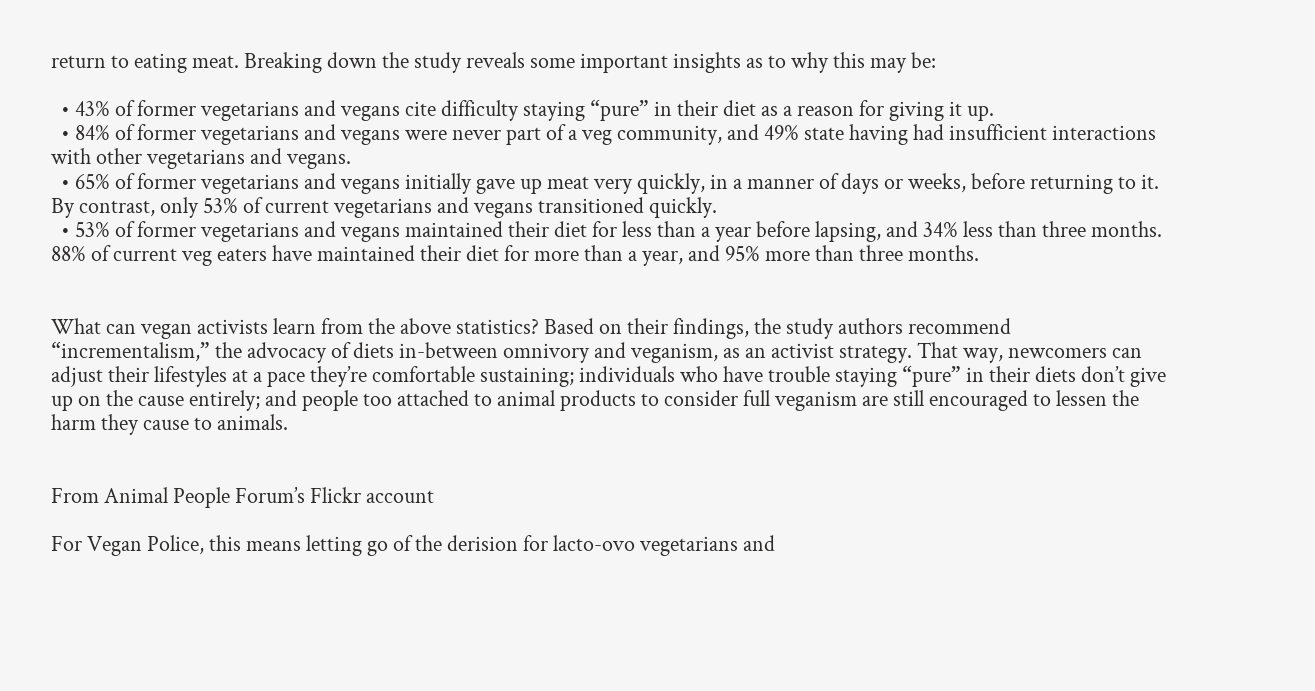return to eating meat. Breaking down the study reveals some important insights as to why this may be:

  • 43% of former vegetarians and vegans cite difficulty staying “pure” in their diet as a reason for giving it up.
  • 84% of former vegetarians and vegans were never part of a veg community, and 49% state having had insufficient interactions with other vegetarians and vegans.
  • 65% of former vegetarians and vegans initially gave up meat very quickly, in a manner of days or weeks, before returning to it. By contrast, only 53% of current vegetarians and vegans transitioned quickly.
  • 53% of former vegetarians and vegans maintained their diet for less than a year before lapsing, and 34% less than three months. 88% of current veg eaters have maintained their diet for more than a year, and 95% more than three months.


What can vegan activists learn from the above statistics? Based on their findings, the study authors recommend “incrementalism,” the advocacy of diets in-between omnivory and veganism, as an activist strategy. That way, newcomers can adjust their lifestyles at a pace they’re comfortable sustaining; individuals who have trouble staying “pure” in their diets don’t give up on the cause entirely; and people too attached to animal products to consider full veganism are still encouraged to lessen the harm they cause to animals.


From Animal People Forum’s Flickr account

For Vegan Police, this means letting go of the derision for lacto-ovo vegetarians and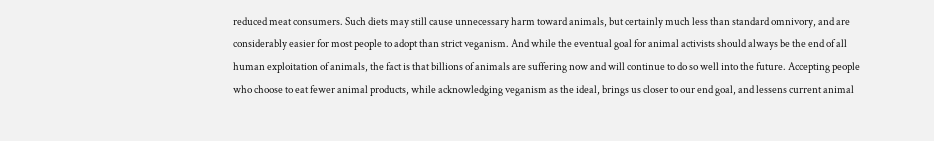reduced meat consumers. Such diets may still cause unnecessary harm toward animals, but certainly much less than standard omnivory, and are considerably easier for most people to adopt than strict veganism. And while the eventual goal for animal activists should always be the end of all human exploitation of animals, the fact is that billions of animals are suffering now and will continue to do so well into the future. Accepting people who choose to eat fewer animal products, while acknowledging veganism as the ideal, brings us closer to our end goal, and lessens current animal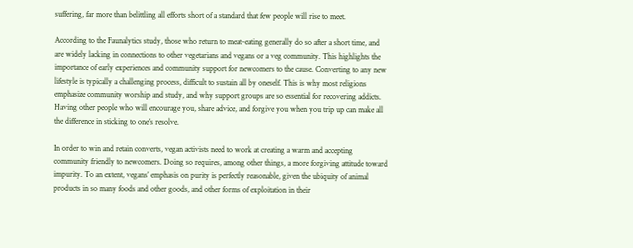suffering, far more than belittling all efforts short of a standard that few people will rise to meet.

According to the Faunalytics study, those who return to meat-eating generally do so after a short time, and are widely lacking in connections to other vegetarians and vegans or a veg community. This highlights the importance of early experiences and community support for newcomers to the cause. Converting to any new lifestyle is typically a challenging process, difficult to sustain all by oneself. This is why most religions emphasize community worship and study, and why support groups are so essential for recovering addicts. Having other people who will encourage you, share advice, and forgive you when you trip up can make all the difference in sticking to one’s resolve.

In order to win and retain converts, vegan activists need to work at creating a warm and accepting community friendly to newcomers. Doing so requires, among other things, a more forgiving attitude toward impurity. To an extent, vegans’ emphasis on purity is perfectly reasonable, given the ubiquity of animal products in so many foods and other goods, and other forms of exploitation in their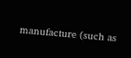manufacture (such as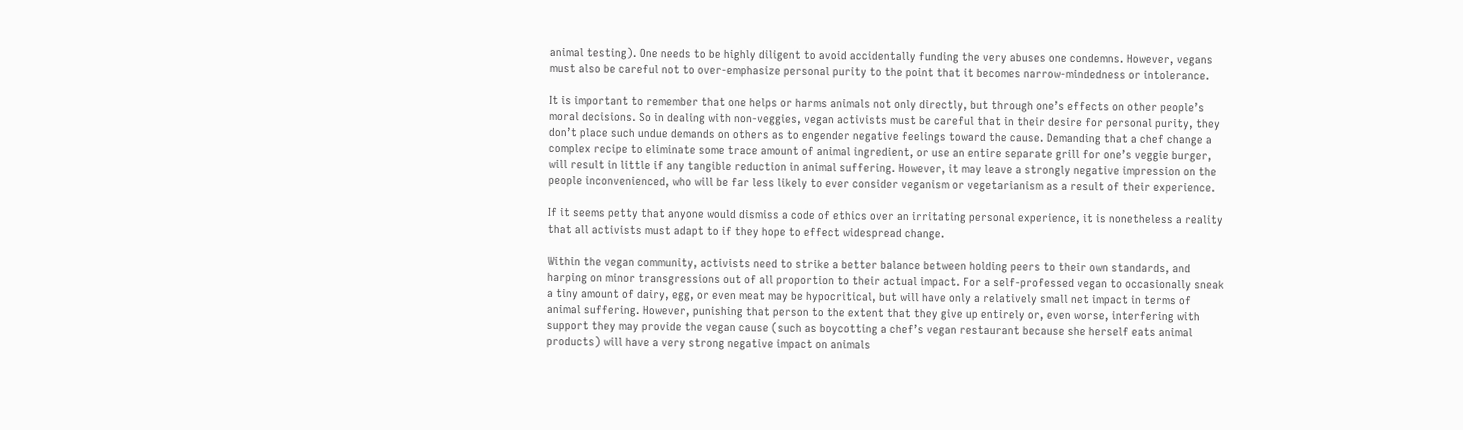animal testing). One needs to be highly diligent to avoid accidentally funding the very abuses one condemns. However, vegans must also be careful not to over-emphasize personal purity to the point that it becomes narrow-mindedness or intolerance.

It is important to remember that one helps or harms animals not only directly, but through one’s effects on other people’s moral decisions. So in dealing with non-veggies, vegan activists must be careful that in their desire for personal purity, they don’t place such undue demands on others as to engender negative feelings toward the cause. Demanding that a chef change a complex recipe to eliminate some trace amount of animal ingredient, or use an entire separate grill for one’s veggie burger, will result in little if any tangible reduction in animal suffering. However, it may leave a strongly negative impression on the people inconvenienced, who will be far less likely to ever consider veganism or vegetarianism as a result of their experience.

If it seems petty that anyone would dismiss a code of ethics over an irritating personal experience, it is nonetheless a reality that all activists must adapt to if they hope to effect widespread change.

Within the vegan community, activists need to strike a better balance between holding peers to their own standards, and harping on minor transgressions out of all proportion to their actual impact. For a self-professed vegan to occasionally sneak a tiny amount of dairy, egg, or even meat may be hypocritical, but will have only a relatively small net impact in terms of animal suffering. However, punishing that person to the extent that they give up entirely or, even worse, interfering with support they may provide the vegan cause (such as boycotting a chef’s vegan restaurant because she herself eats animal products) will have a very strong negative impact on animals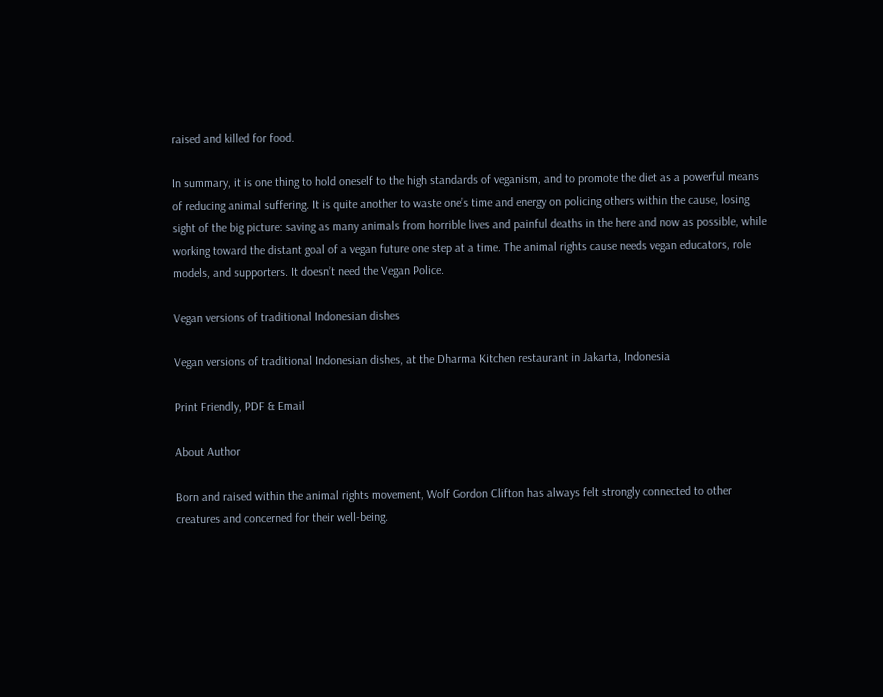raised and killed for food.

In summary, it is one thing to hold oneself to the high standards of veganism, and to promote the diet as a powerful means of reducing animal suffering. It is quite another to waste one’s time and energy on policing others within the cause, losing sight of the big picture: saving as many animals from horrible lives and painful deaths in the here and now as possible, while working toward the distant goal of a vegan future one step at a time. The animal rights cause needs vegan educators, role models, and supporters. It doesn’t need the Vegan Police.

Vegan versions of traditional Indonesian dishes

Vegan versions of traditional Indonesian dishes, at the Dharma Kitchen restaurant in Jakarta, Indonesia

Print Friendly, PDF & Email

About Author

Born and raised within the animal rights movement, Wolf Gordon Clifton has always felt strongly connected to other creatures and concerned for their well-being.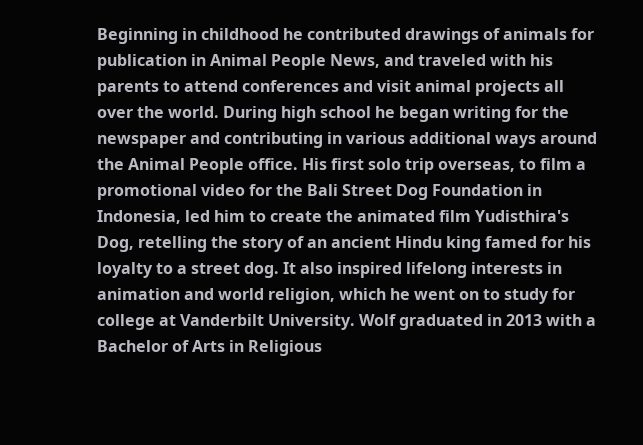Beginning in childhood he contributed drawings of animals for publication in Animal People News, and traveled with his parents to attend conferences and visit animal projects all over the world. During high school he began writing for the newspaper and contributing in various additional ways around the Animal People office. His first solo trip overseas, to film a promotional video for the Bali Street Dog Foundation in Indonesia, led him to create the animated film Yudisthira's Dog, retelling the story of an ancient Hindu king famed for his loyalty to a street dog. It also inspired lifelong interests in animation and world religion, which he went on to study for college at Vanderbilt University. Wolf graduated in 2013 with a Bachelor of Arts in Religious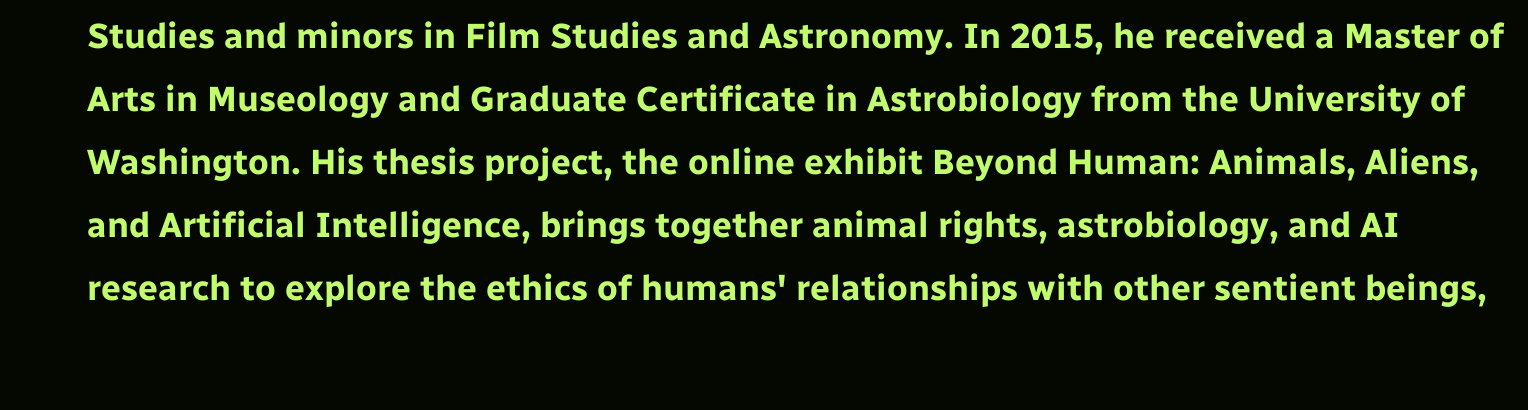Studies and minors in Film Studies and Astronomy. In 2015, he received a Master of Arts in Museology and Graduate Certificate in Astrobiology from the University of Washington. His thesis project, the online exhibit Beyond Human: Animals, Aliens, and Artificial Intelligence, brings together animal rights, astrobiology, and AI research to explore the ethics of humans' relationships with other sentient beings,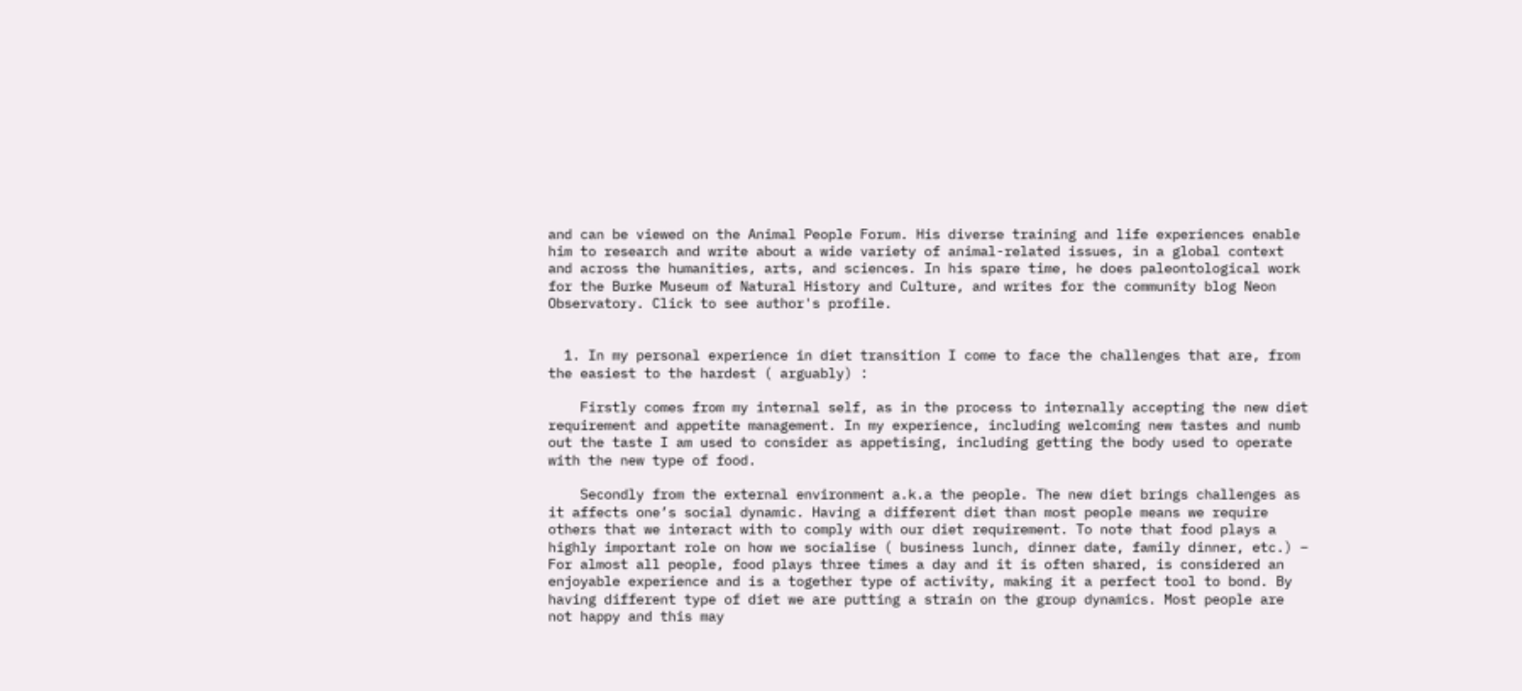and can be viewed on the Animal People Forum. His diverse training and life experiences enable him to research and write about a wide variety of animal-related issues, in a global context and across the humanities, arts, and sciences. In his spare time, he does paleontological work for the Burke Museum of Natural History and Culture, and writes for the community blog Neon Observatory. Click to see author's profile.


  1. In my personal experience in diet transition I come to face the challenges that are, from the easiest to the hardest ( arguably) :

    Firstly comes from my internal self, as in the process to internally accepting the new diet requirement and appetite management. In my experience, including welcoming new tastes and numb out the taste I am used to consider as appetising, including getting the body used to operate with the new type of food.

    Secondly from the external environment a.k.a the people. The new diet brings challenges as it affects one’s social dynamic. Having a different diet than most people means we require others that we interact with to comply with our diet requirement. To note that food plays a highly important role on how we socialise ( business lunch, dinner date, family dinner, etc.) – For almost all people, food plays three times a day and it is often shared, is considered an enjoyable experience and is a together type of activity, making it a perfect tool to bond. By having different type of diet we are putting a strain on the group dynamics. Most people are not happy and this may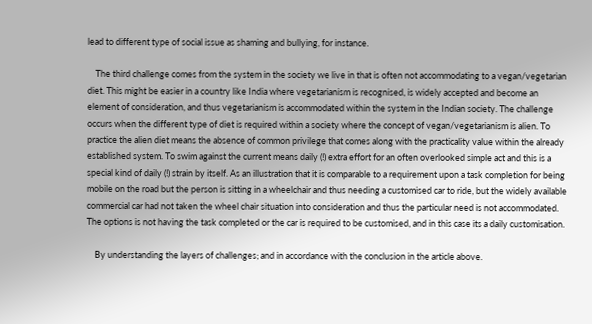lead to different type of social issue as shaming and bullying, for instance.

    The third challenge comes from the system in the society we live in that is often not accommodating to a vegan/vegetarian diet. This might be easier in a country like India where vegetarianism is recognised, is widely accepted and become an element of consideration, and thus vegetarianism is accommodated within the system in the Indian society. The challenge occurs when the different type of diet is required within a society where the concept of vegan/vegetarianism is alien. To practice the alien diet means the absence of common privilege that comes along with the practicality value within the already established system. To swim against the current means daily (!) extra effort for an often overlooked simple act and this is a special kind of daily (!) strain by itself. As an illustration that it is comparable to a requirement upon a task completion for being mobile on the road but the person is sitting in a wheelchair and thus needing a customised car to ride, but the widely available commercial car had not taken the wheel chair situation into consideration and thus the particular need is not accommodated. The options is not having the task completed or the car is required to be customised, and in this case its a daily customisation.

    By understanding the layers of challenges; and in accordance with the conclusion in the article above.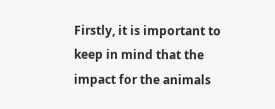Firstly, it is important to keep in mind that the impact for the animals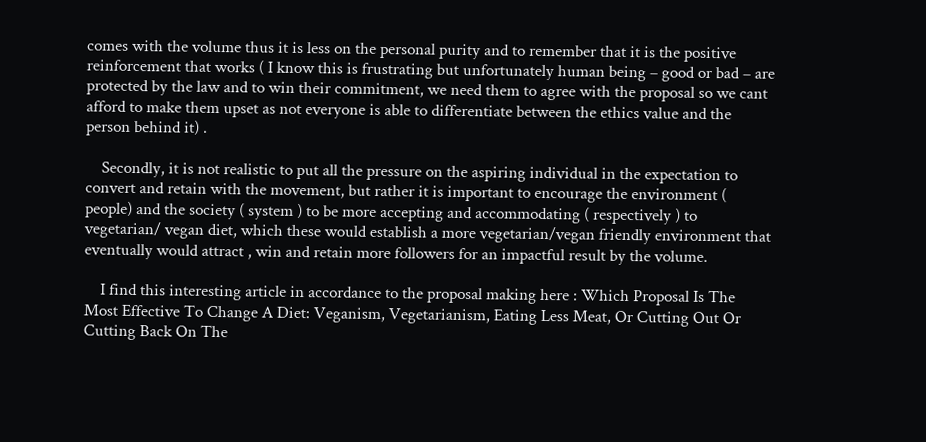comes with the volume thus it is less on the personal purity and to remember that it is the positive reinforcement that works ( I know this is frustrating but unfortunately human being – good or bad – are protected by the law and to win their commitment, we need them to agree with the proposal so we cant afford to make them upset as not everyone is able to differentiate between the ethics value and the person behind it) .

    Secondly, it is not realistic to put all the pressure on the aspiring individual in the expectation to convert and retain with the movement, but rather it is important to encourage the environment ( people) and the society ( system ) to be more accepting and accommodating ( respectively ) to vegetarian/ vegan diet, which these would establish a more vegetarian/vegan friendly environment that eventually would attract , win and retain more followers for an impactful result by the volume.

    I find this interesting article in accordance to the proposal making here : Which Proposal Is The Most Effective To Change A Diet: Veganism, Vegetarianism, Eating Less Meat, Or Cutting Out Or Cutting Back On The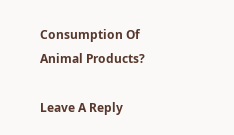Consumption Of Animal Products?

Leave A Reply